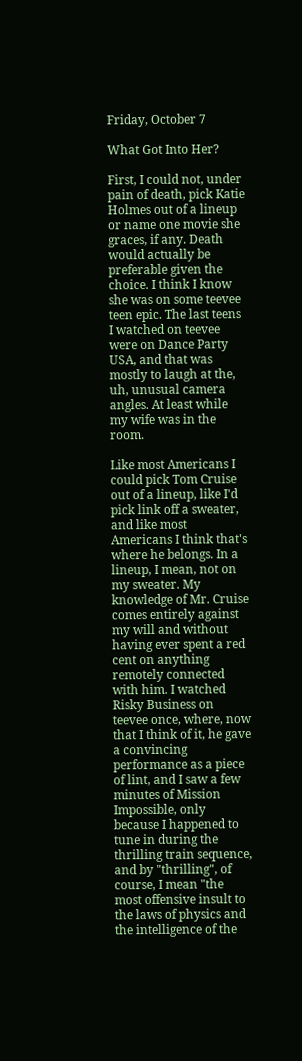Friday, October 7

What Got Into Her?

First, I could not, under pain of death, pick Katie Holmes out of a lineup or name one movie she graces, if any. Death would actually be preferable given the choice. I think I know she was on some teevee teen epic. The last teens I watched on teevee were on Dance Party USA, and that was mostly to laugh at the, uh, unusual camera angles. At least while my wife was in the room.

Like most Americans I could pick Tom Cruise out of a lineup, like I'd pick link off a sweater, and like most Americans I think that's where he belongs. In a lineup, I mean, not on my sweater. My knowledge of Mr. Cruise comes entirely against my will and without having ever spent a red cent on anything remotely connected with him. I watched Risky Business on teevee once, where, now that I think of it, he gave a convincing performance as a piece of lint, and I saw a few minutes of Mission Impossible, only because I happened to tune in during the thrilling train sequence, and by "thrilling", of course, I mean "the most offensive insult to the laws of physics and the intelligence of the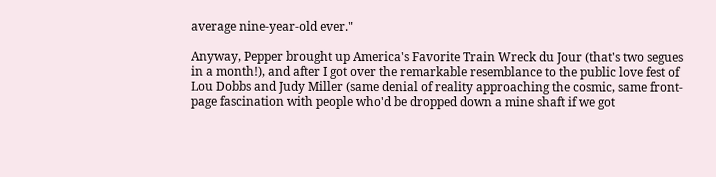average nine-year-old ever."

Anyway, Pepper brought up America's Favorite Train Wreck du Jour (that's two segues in a month!), and after I got over the remarkable resemblance to the public love fest of Lou Dobbs and Judy Miller (same denial of reality approaching the cosmic, same front-page fascination with people who'd be dropped down a mine shaft if we got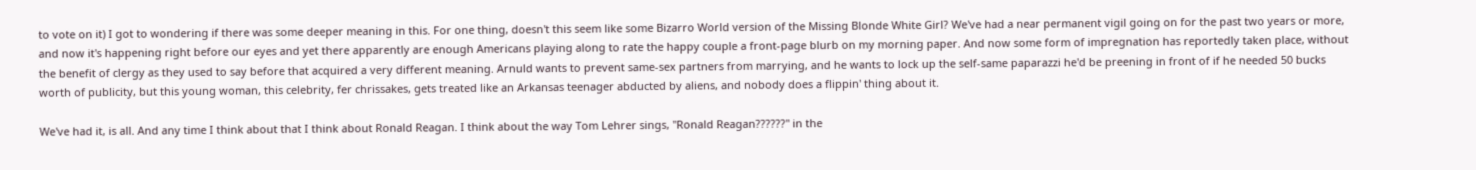to vote on it) I got to wondering if there was some deeper meaning in this. For one thing, doesn't this seem like some Bizarro World version of the Missing Blonde White Girl? We've had a near permanent vigil going on for the past two years or more, and now it's happening right before our eyes and yet there apparently are enough Americans playing along to rate the happy couple a front-page blurb on my morning paper. And now some form of impregnation has reportedly taken place, without the benefit of clergy as they used to say before that acquired a very different meaning. Arnuld wants to prevent same-sex partners from marrying, and he wants to lock up the self-same paparazzi he'd be preening in front of if he needed 50 bucks worth of publicity, but this young woman, this celebrity, fer chrissakes, gets treated like an Arkansas teenager abducted by aliens, and nobody does a flippin' thing about it.

We've had it, is all. And any time I think about that I think about Ronald Reagan. I think about the way Tom Lehrer sings, "Ronald Reagan??????" in the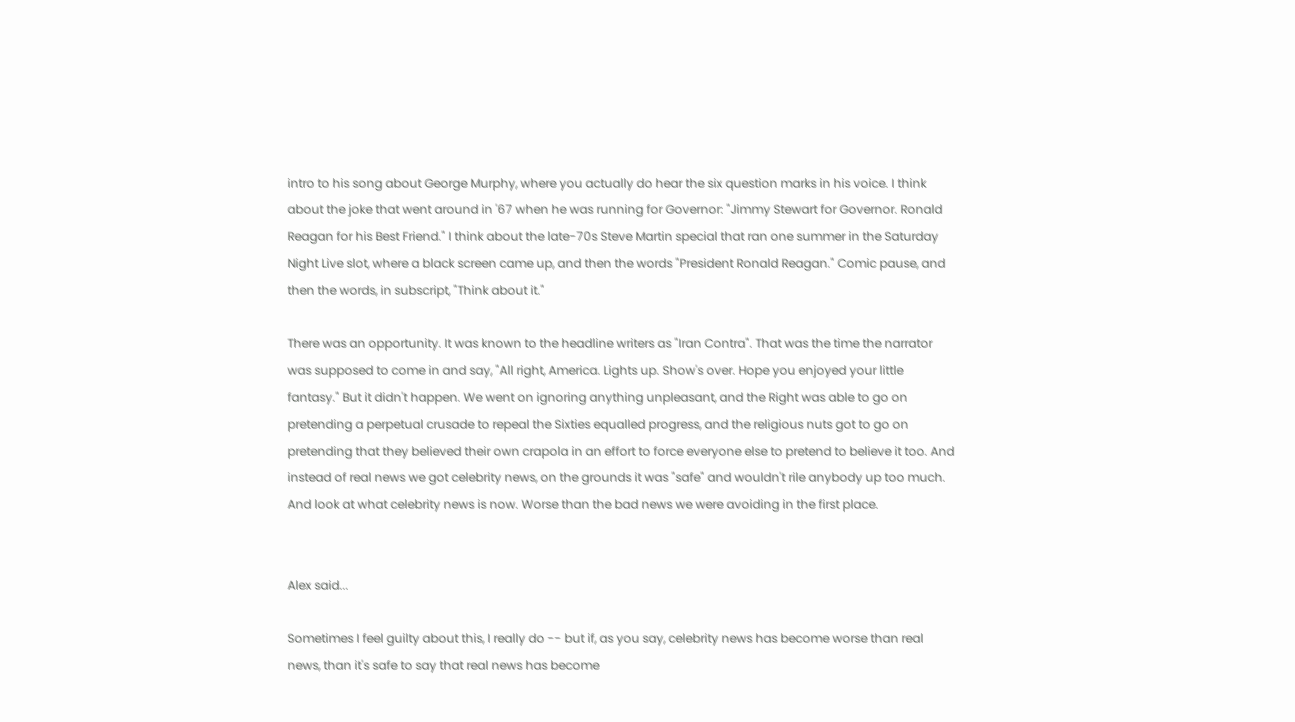intro to his song about George Murphy, where you actually do hear the six question marks in his voice. I think about the joke that went around in '67 when he was running for Governor: "Jimmy Stewart for Governor. Ronald Reagan for his Best Friend." I think about the late-70s Steve Martin special that ran one summer in the Saturday Night Live slot, where a black screen came up, and then the words "President Ronald Reagan." Comic pause, and then the words, in subscript, "Think about it."

There was an opportunity. It was known to the headline writers as "Iran Contra". That was the time the narrator was supposed to come in and say, "All right, America. Lights up. Show's over. Hope you enjoyed your little fantasy." But it didn't happen. We went on ignoring anything unpleasant, and the Right was able to go on pretending a perpetual crusade to repeal the Sixties equalled progress, and the religious nuts got to go on pretending that they believed their own crapola in an effort to force everyone else to pretend to believe it too. And instead of real news we got celebrity news, on the grounds it was "safe" and wouldn't rile anybody up too much. And look at what celebrity news is now. Worse than the bad news we were avoiding in the first place.


Alex said...

Sometimes I feel guilty about this, I really do -- but if, as you say, celebrity news has become worse than real news, than it's safe to say that real news has become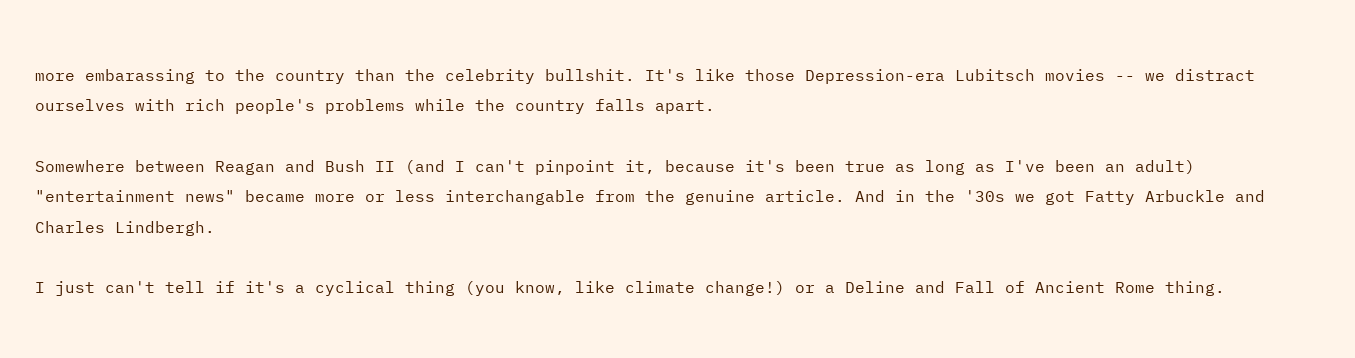more embarassing to the country than the celebrity bullshit. It's like those Depression-era Lubitsch movies -- we distract ourselves with rich people's problems while the country falls apart.

Somewhere between Reagan and Bush II (and I can't pinpoint it, because it's been true as long as I've been an adult) "entertainment news" became more or less interchangable from the genuine article. And in the '30s we got Fatty Arbuckle and Charles Lindbergh.

I just can't tell if it's a cyclical thing (you know, like climate change!) or a Deline and Fall of Ancient Rome thing.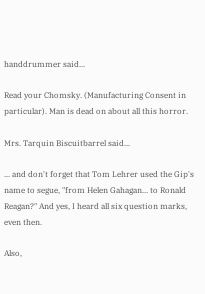handdrummer said...

Read your Chomsky. (Manufacturing Consent in particular). Man is dead on about all this horror.

Mrs. Tarquin Biscuitbarrel said...

... and don't forget that Tom Lehrer used the Gip's name to segue, "from Helen Gahagan... to Ronald Reagan?" And yes, I heard all six question marks, even then.

Also,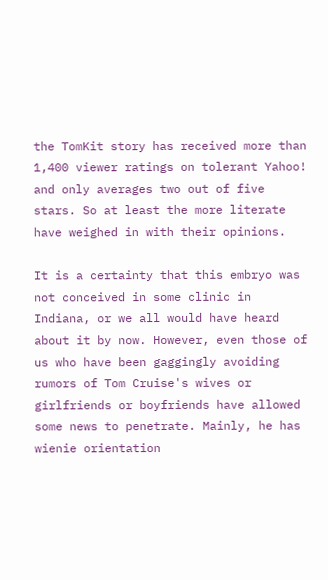the TomKit story has received more than 1,400 viewer ratings on tolerant Yahoo! and only averages two out of five stars. So at least the more literate have weighed in with their opinions.

It is a certainty that this embryo was not conceived in some clinic in Indiana, or we all would have heard about it by now. However, even those of us who have been gaggingly avoiding rumors of Tom Cruise's wives or girlfriends or boyfriends have allowed some news to penetrate. Mainly, he has wienie orientation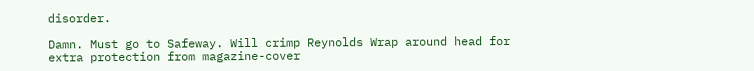disorder.

Damn. Must go to Safeway. Will crimp Reynolds Wrap around head for extra protection from magazine-cover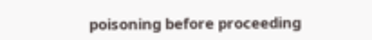poisoning before proceeding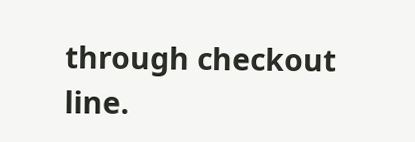through checkout line.